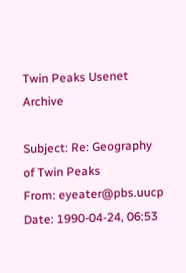Twin Peaks Usenet Archive

Subject: Re: Geography of Twin Peaks
From: eyeater@pbs.uucp
Date: 1990-04-24, 06:53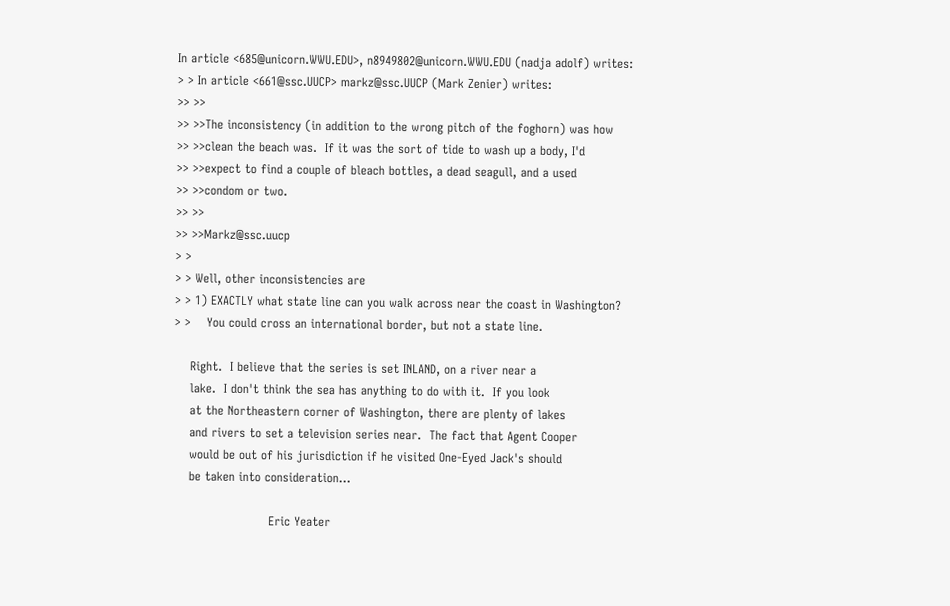In article <685@unicorn.WWU.EDU>, n8949802@unicorn.WWU.EDU (nadja adolf) writes:
> > In article <661@ssc.UUCP> markz@ssc.UUCP (Mark Zenier) writes:
>> >>
>> >>The inconsistency (in addition to the wrong pitch of the foghorn) was how
>> >>clean the beach was.  If it was the sort of tide to wash up a body, I'd
>> >>expect to find a couple of bleach bottles, a dead seagull, and a used
>> >>condom or two.
>> >>
>> >>Markz@ssc.uucp
> >
> > Well, other inconsistencies are
> > 1) EXACTLY what state line can you walk across near the coast in Washington?
> >    You could cross an international border, but not a state line.

    Right.  I believe that the series is set INLAND, on a river near a
    lake.  I don't think the sea has anything to do with it.  If you look
    at the Northeastern corner of Washington, there are plenty of lakes
    and rivers to set a television series near.  The fact that Agent Cooper
    would be out of his jurisdiction if he visited One-Eyed Jack's should
    be taken into consideration...

                        Eric Yeater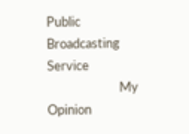Public Broadcasting Service
                        My Opinion